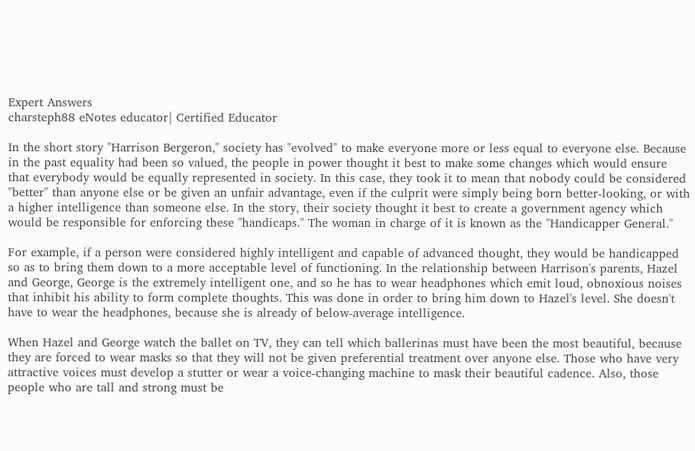Expert Answers
charsteph88 eNotes educator| Certified Educator

In the short story "Harrison Bergeron," society has "evolved" to make everyone more or less equal to everyone else. Because in the past equality had been so valued, the people in power thought it best to make some changes which would ensure that everybody would be equally represented in society. In this case, they took it to mean that nobody could be considered "better" than anyone else or be given an unfair advantage, even if the culprit were simply being born better-looking, or with a higher intelligence than someone else. In the story, their society thought it best to create a government agency which would be responsible for enforcing these "handicaps." The woman in charge of it is known as the "Handicapper General."

For example, if a person were considered highly intelligent and capable of advanced thought, they would be handicapped so as to bring them down to a more acceptable level of functioning. In the relationship between Harrison's parents, Hazel and George, George is the extremely intelligent one, and so he has to wear headphones which emit loud, obnoxious noises that inhibit his ability to form complete thoughts. This was done in order to bring him down to Hazel's level. She doesn't have to wear the headphones, because she is already of below-average intelligence.

When Hazel and George watch the ballet on TV, they can tell which ballerinas must have been the most beautiful, because they are forced to wear masks so that they will not be given preferential treatment over anyone else. Those who have very attractive voices must develop a stutter or wear a voice-changing machine to mask their beautiful cadence. Also, those people who are tall and strong must be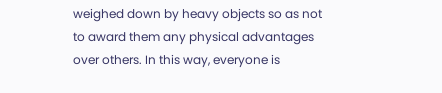weighed down by heavy objects so as not to award them any physical advantages over others. In this way, everyone is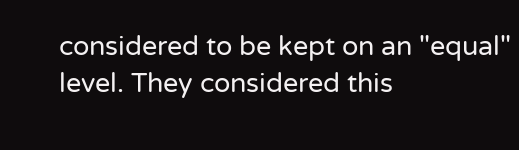considered to be kept on an "equal" level. They considered this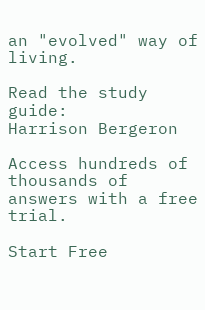an "evolved" way of living.

Read the study guide:
Harrison Bergeron

Access hundreds of thousands of answers with a free trial.

Start Free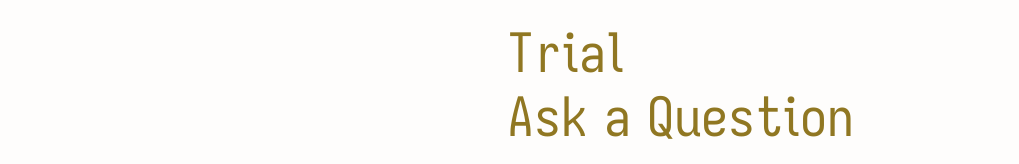Trial
Ask a Question